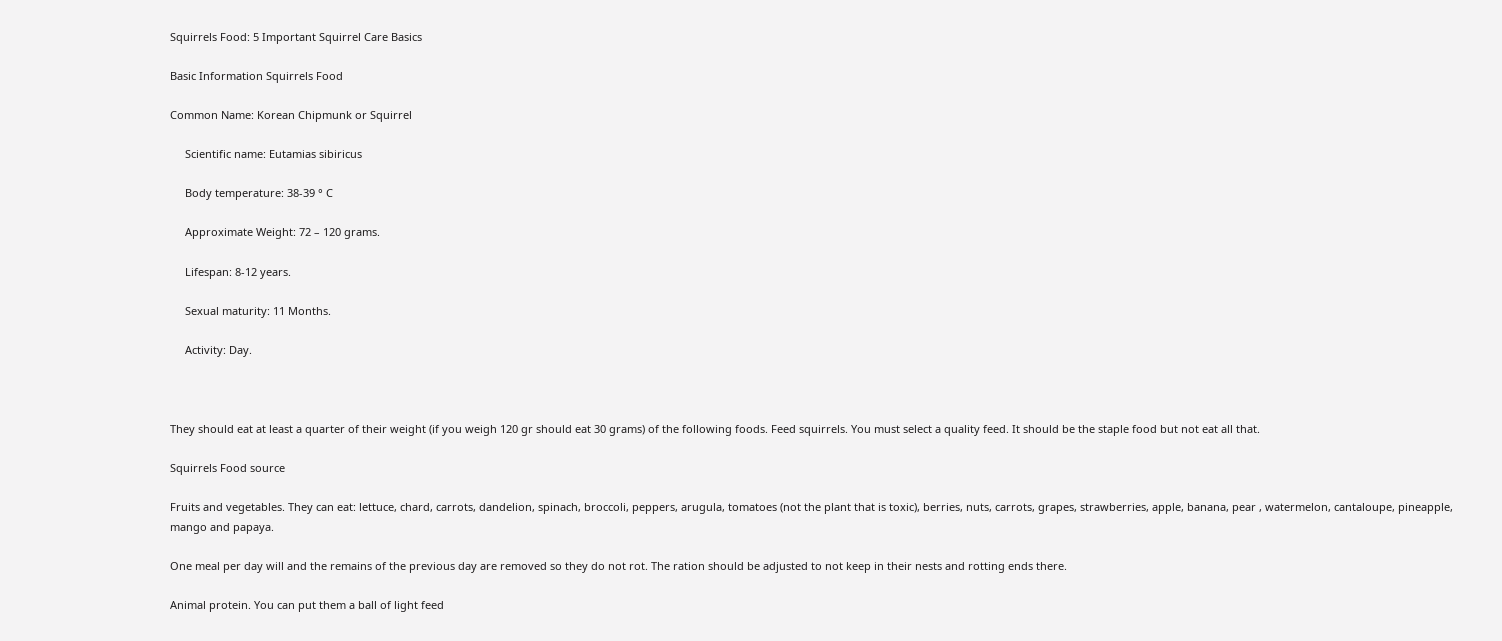Squirrels Food: 5 Important Squirrel Care Basics

Basic Information Squirrels Food

Common Name: Korean Chipmunk or Squirrel

     Scientific name: Eutamias sibiricus

     Body temperature: 38-39 ° C

     Approximate Weight: 72 – 120 grams.

     Lifespan: 8-12 years.

     Sexual maturity: 11 Months.

     Activity: Day.



They should eat at least a quarter of their weight (if you weigh 120 gr should eat 30 grams) of the following foods. Feed squirrels. You must select a quality feed. It should be the staple food but not eat all that.

Squirrels Food source

Fruits and vegetables. They can eat: lettuce, chard, carrots, dandelion, spinach, broccoli, peppers, arugula, tomatoes (not the plant that is toxic), berries, nuts, carrots, grapes, strawberries, apple, banana, pear , watermelon, cantaloupe, pineapple, mango and papaya.

One meal per day will and the remains of the previous day are removed so they do not rot. The ration should be adjusted to not keep in their nests and rotting ends there.

Animal protein. You can put them a ball of light feed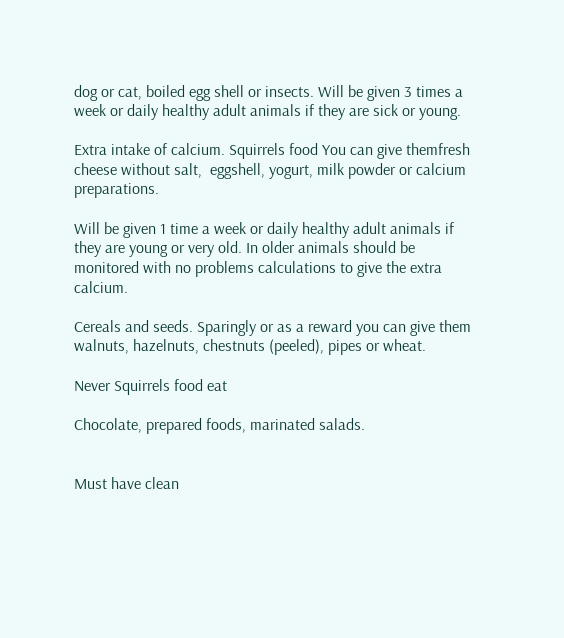dog or cat, boiled egg shell or insects. Will be given 3 times a week or daily healthy adult animals if they are sick or young.

Extra intake of calcium. Squirrels food You can give themfresh cheese without salt,  eggshell, yogurt, milk powder or calcium preparations.

Will be given 1 time a week or daily healthy adult animals if they are young or very old. In older animals should be monitored with no problems calculations to give the extra calcium.

Cereals and seeds. Sparingly or as a reward you can give them walnuts, hazelnuts, chestnuts (peeled), pipes or wheat.

Never Squirrels food eat

Chocolate, prepared foods, marinated salads.


Must have clean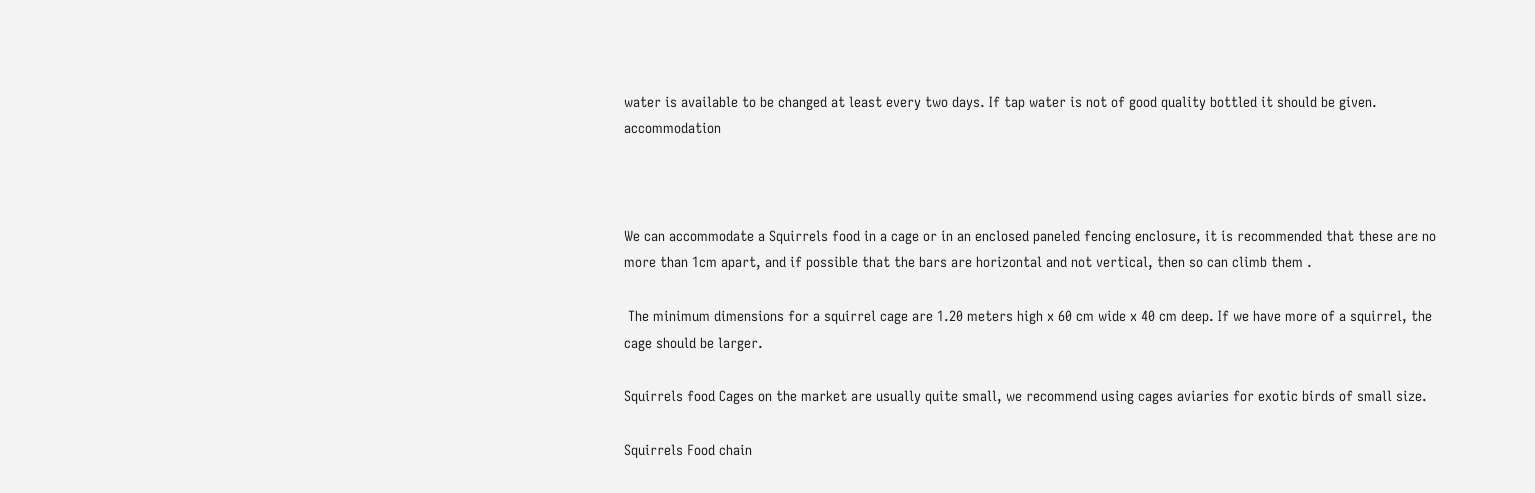water is available to be changed at least every two days. If tap water is not of good quality bottled it should be given. accommodation



We can accommodate a Squirrels food in a cage or in an enclosed paneled fencing enclosure, it is recommended that these are no more than 1cm apart, and if possible that the bars are horizontal and not vertical, then so can climb them .

 The minimum dimensions for a squirrel cage are 1.20 meters high x 60 cm wide x 40 cm deep. If we have more of a squirrel, the cage should be larger.

Squirrels food Cages on the market are usually quite small, we recommend using cages aviaries for exotic birds of small size.

Squirrels Food chain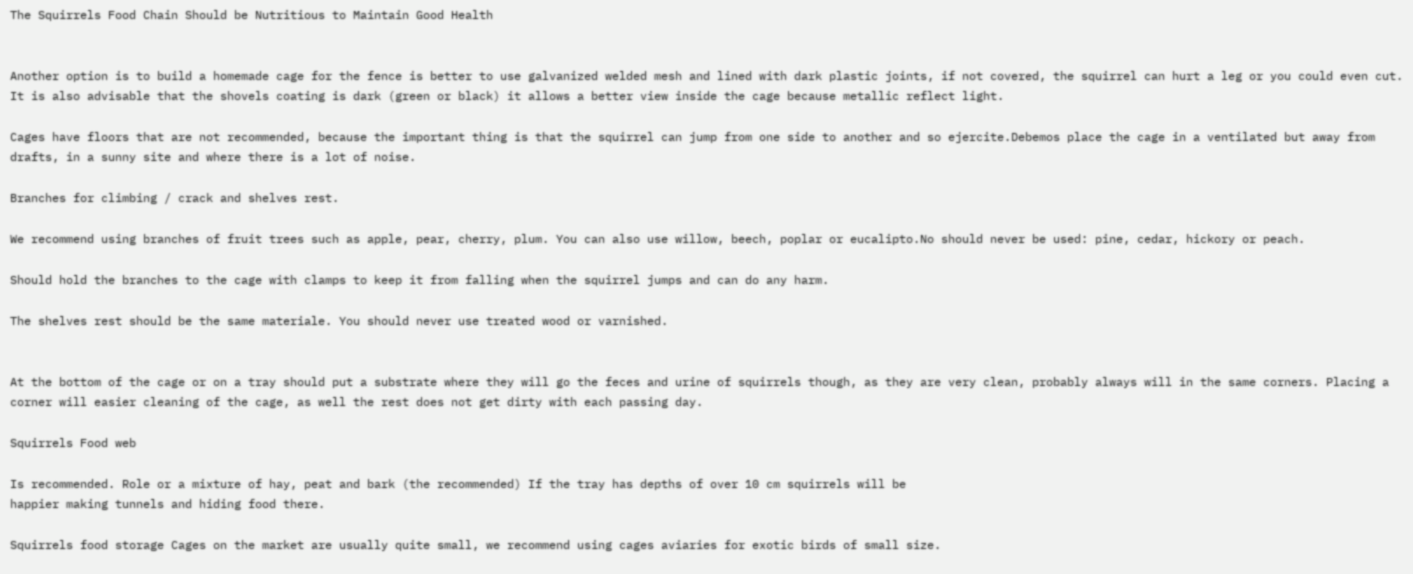The Squirrels Food Chain Should be Nutritious to Maintain Good Health


Another option is to build a homemade cage for the fence is better to use galvanized welded mesh and lined with dark plastic joints, if not covered, the squirrel can hurt a leg or you could even cut. It is also advisable that the shovels coating is dark (green or black) it allows a better view inside the cage because metallic reflect light.

Cages have floors that are not recommended, because the important thing is that the squirrel can jump from one side to another and so ejercite.Debemos place the cage in a ventilated but away from drafts, in a sunny site and where there is a lot of noise.

Branches for climbing / crack and shelves rest.

We recommend using branches of fruit trees such as apple, pear, cherry, plum. You can also use willow, beech, poplar or eucalipto.No should never be used: pine, cedar, hickory or peach.

Should hold the branches to the cage with clamps to keep it from falling when the squirrel jumps and can do any harm.

The shelves rest should be the same materiale. You should never use treated wood or varnished.


At the bottom of the cage or on a tray should put a substrate where they will go the feces and urine of squirrels though, as they are very clean, probably always will in the same corners. Placing a corner will easier cleaning of the cage, as well the rest does not get dirty with each passing day.

Squirrels Food web

Is recommended. Role or a mixture of hay, peat and bark (the recommended) If the tray has depths of over 10 cm squirrels will be
happier making tunnels and hiding food there.

Squirrels food storage Cages on the market are usually quite small, we recommend using cages aviaries for exotic birds of small size.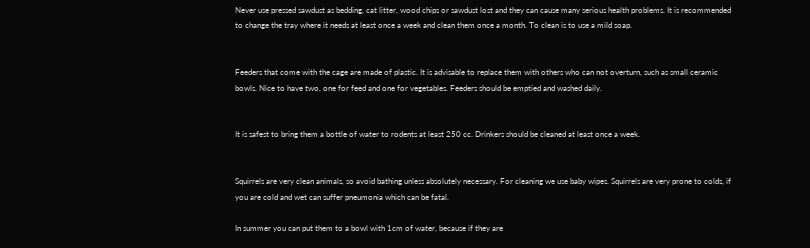Never use pressed sawdust as bedding, cat litter, wood chips or sawdust lost and they can cause many serious health problems. It is recommended to change the tray where it needs at least once a week and clean them once a month. To clean is to use a mild soap.


Feeders that come with the cage are made of plastic. It is advisable to replace them with others who can not overturn, such as small ceramic bowls. Nice to have two, one for feed and one for vegetables. Feeders should be emptied and washed daily.


It is safest to bring them a bottle of water to rodents at least 250 cc. Drinkers should be cleaned at least once a week.


Squirrels are very clean animals, so avoid bathing unless absolutely necessary. For cleaning we use baby wipes. Squirrels are very prone to colds, if you are cold and wet can suffer pneumonia which can be fatal.

In summer you can put them to a bowl with 1cm of water, because if they are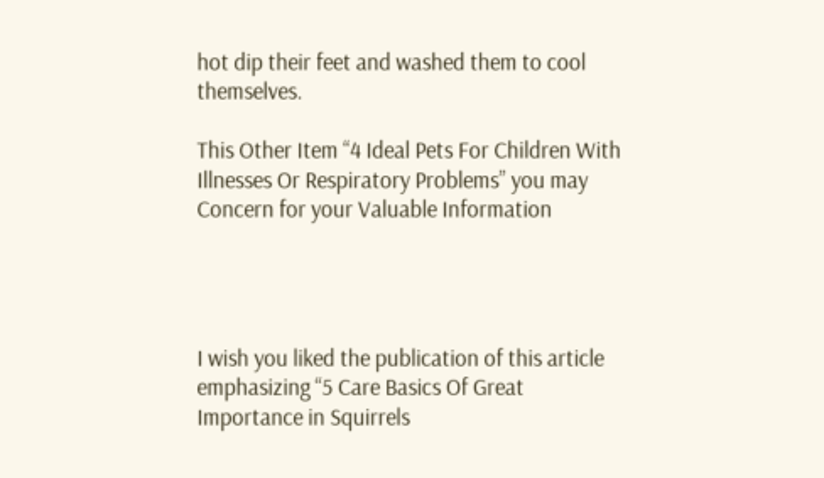hot dip their feet and washed them to cool themselves.

This Other Item “4 Ideal Pets For Children With Illnesses Or Respiratory Problems” you may Concern for your Valuable Information




I wish you liked the publication of this article emphasizing “5 Care Basics Of Great Importance in Squirrels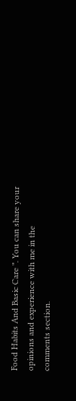Food Habits And Basic Care ”. You can share your opinions and experience with me in the comments section.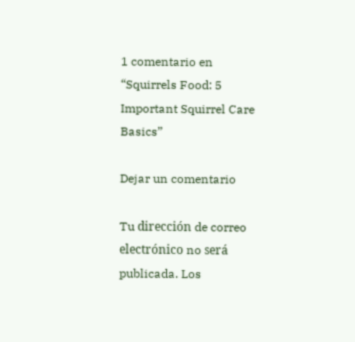1 comentario en “Squirrels Food: 5 Important Squirrel Care Basics”

Dejar un comentario

Tu dirección de correo electrónico no será publicada. Los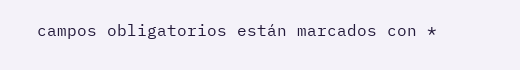campos obligatorios están marcados con *